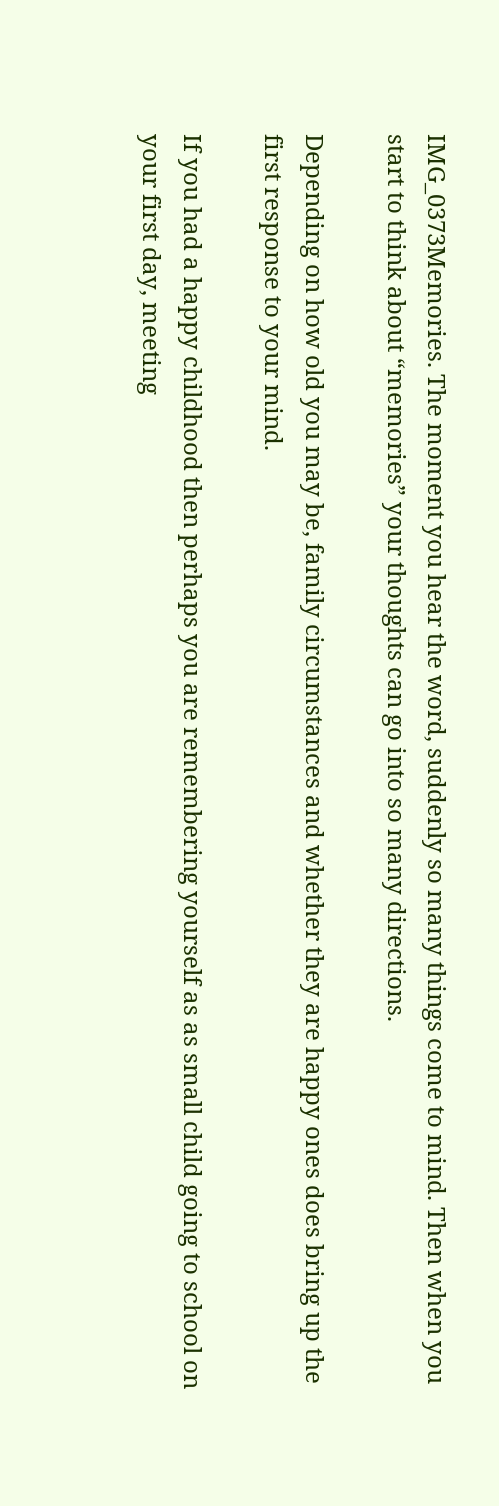IMG_0373Memories. The moment you hear the word, suddenly so many things come to mind. Then when you start to think about “memories” your thoughts can go into so many directions.

Depending on how old you may be, family circumstances and whether they are happy ones does bring up the first response to your mind.

If you had a happy childhood then perhaps you are remembering yourself as as small child going to school on your first day, meeting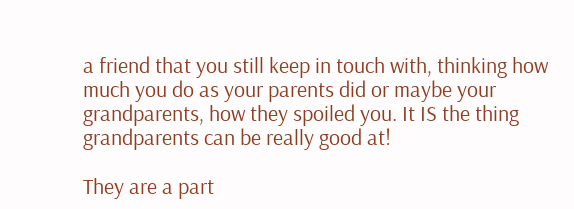a friend that you still keep in touch with, thinking how much you do as your parents did or maybe your grandparents, how they spoiled you. It IS the thing grandparents can be really good at!

They are a part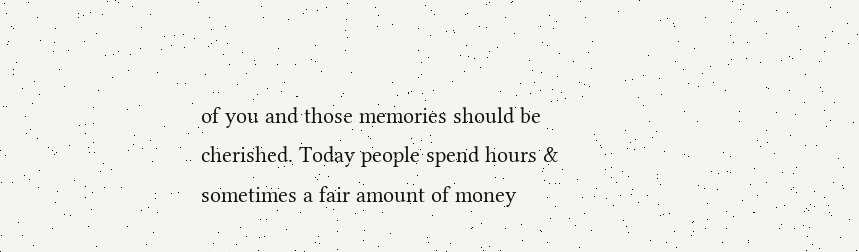of you and those memories should be cherished. Today people spend hours & sometimes a fair amount of money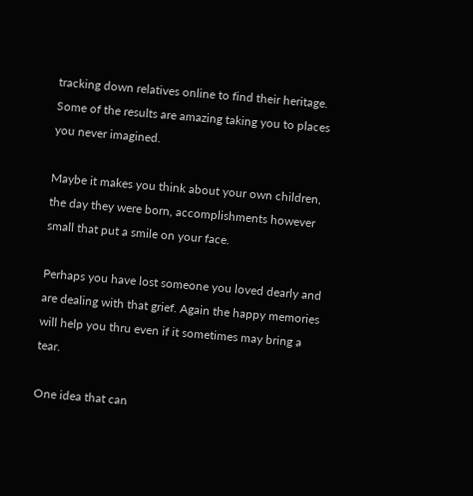tracking down relatives online to find their heritage. Some of the results are amazing taking you to places you never imagined.

Maybe it makes you think about your own children, the day they were born, accomplishments however small that put a smile on your face.

Perhaps you have lost someone you loved dearly and are dealing with that grief. Again the happy memories will help you thru even if it sometimes may bring a tear.

One idea that can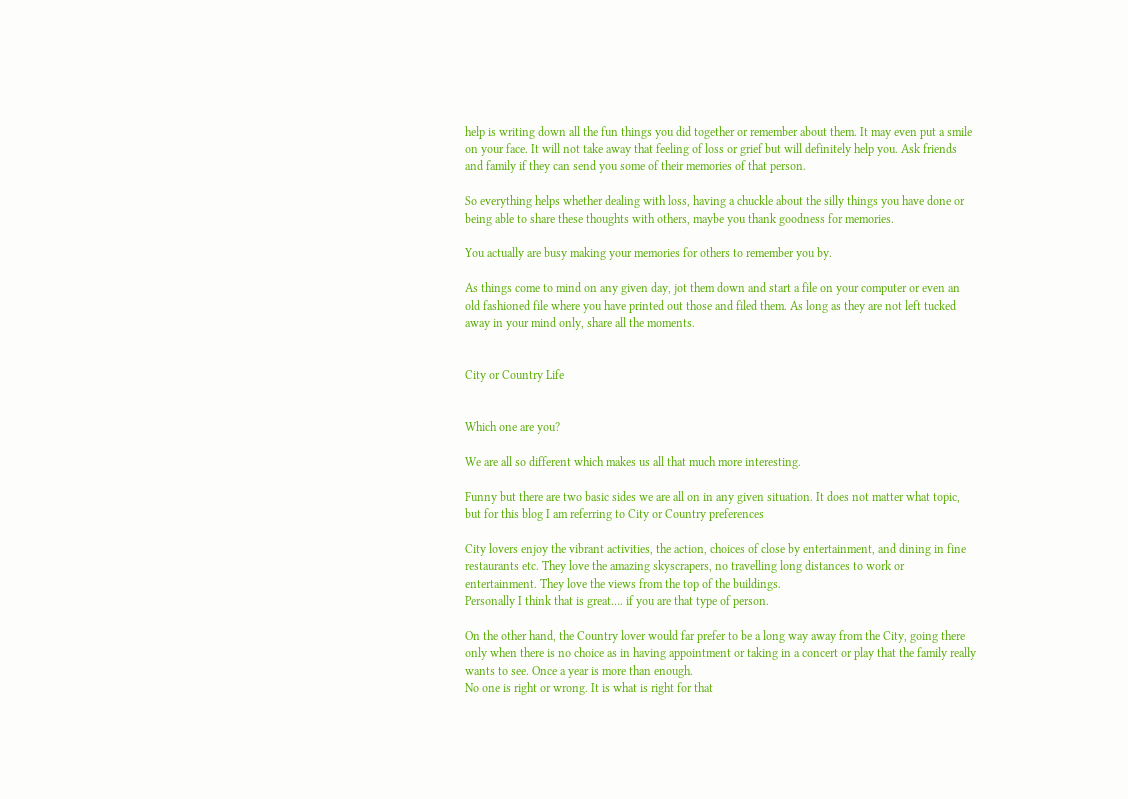help is writing down all the fun things you did together or remember about them. It may even put a smile on your face. It will not take away that feeling of loss or grief but will definitely help you. Ask friends and family if they can send you some of their memories of that person.

So everything helps whether dealing with loss, having a chuckle about the silly things you have done or being able to share these thoughts with others, maybe you thank goodness for memories.

You actually are busy making your memories for others to remember you by.

As things come to mind on any given day, jot them down and start a file on your computer or even an old fashioned file where you have printed out those and filed them. As long as they are not left tucked away in your mind only, share all the moments.


City or Country Life


Which one are you?

We are all so different which makes us all that much more interesting.

Funny but there are two basic sides we are all on in any given situation. It does not matter what topic, but for this blog I am referring to City or Country preferences

City lovers enjoy the vibrant activities, the action, choices of close by entertainment, and dining in fine restaurants etc. They love the amazing skyscrapers, no travelling long distances to work or entertainment. They love the views from the top of the buildings.
Personally I think that is great…. if you are that type of person.

On the other hand, the Country lover would far prefer to be a long way away from the City, going there only when there is no choice as in having appointment or taking in a concert or play that the family really wants to see. Once a year is more than enough.
No one is right or wrong. It is what is right for that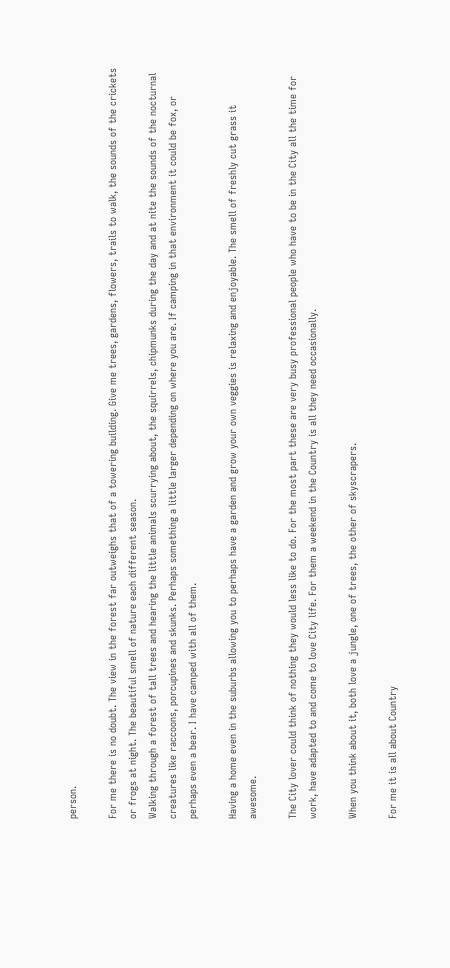person.

For me there is no doubt. The view in the forest far outweighs that of a towering building. Give me trees, gardens, flowers, trails to walk, the sounds of the crickets or frogs at night. The beautiful smell of nature each different season.
Walking through a forest of tall trees and hearing the little animals scurrying about, the squirrels, chipmunks during the day and at nite the sounds of the nocturnal creatures like raccoons, porcupines and skunks. Perhaps something a little larger depending on where you are. If camping in that environment it could be fox, or perhaps even a bear. I have camped with all of them.

Having a home even in the suburbs allowing you to perhaps have a garden and grow your own veggies is relaxing and enjoyable. The smell of freshly cut grass it awesome.

The City lover could think of nothing they would less like to do. For the most part these are very busy professional people who have to be in the City all the time for work, have adapted to and come to love City life. For them a weekend in the Country is all they need occasionally.

When you think about it, both love a jungle, one of trees, the other of skyscrapers.

For me it is all about Country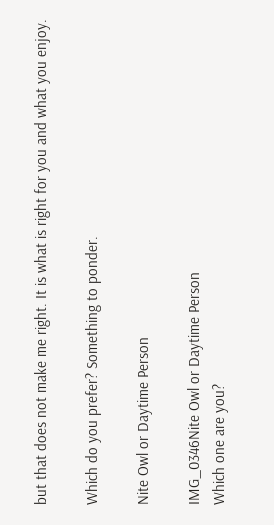but that does not make me right. It is what is right for you and what you enjoy.

Which do you prefer? Something to ponder.

Nite Owl or Daytime Person

IMG_0346Nite Owl or Daytime Person
Which one are you?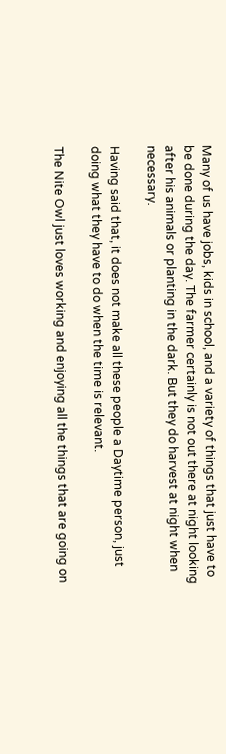Many of us have jobs, kids in school, and a variety of things that just have to be done during the day. The farmer certainly is not out there at night looking after his animals or planting in the dark. But they do harvest at night when necessary.

Having said that, it does not make all these people a Daytime person, just doing what they have to do when the time is relevant.

The Nite Owl just loves working and enjoying all the things that are going on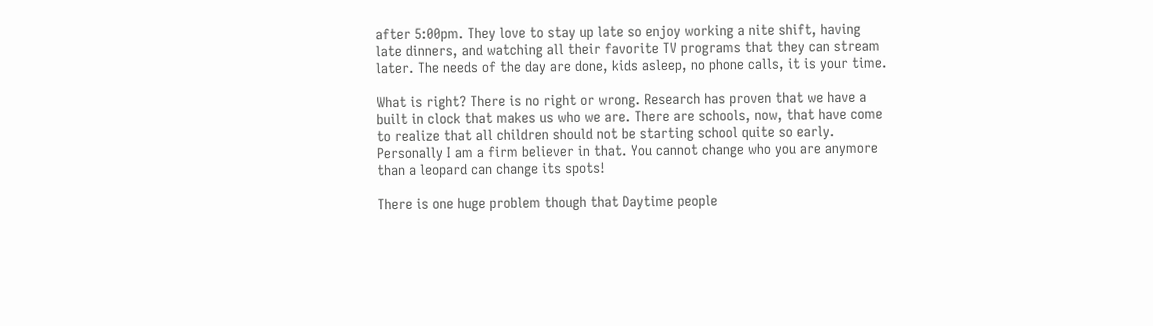after 5:00pm. They love to stay up late so enjoy working a nite shift, having late dinners, and watching all their favorite TV programs that they can stream later. The needs of the day are done, kids asleep, no phone calls, it is your time.

What is right? There is no right or wrong. Research has proven that we have a
built in clock that makes us who we are. There are schools, now, that have come to realize that all children should not be starting school quite so early. Personally I am a firm believer in that. You cannot change who you are anymore than a leopard can change its spots!

There is one huge problem though that Daytime people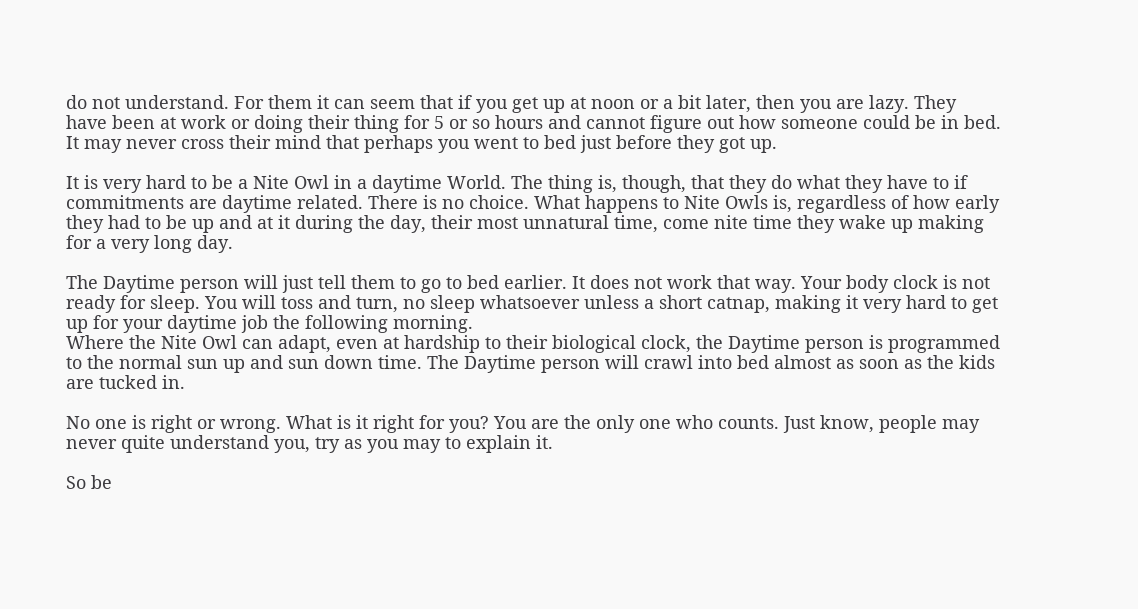do not understand. For them it can seem that if you get up at noon or a bit later, then you are lazy. They have been at work or doing their thing for 5 or so hours and cannot figure out how someone could be in bed. It may never cross their mind that perhaps you went to bed just before they got up.

It is very hard to be a Nite Owl in a daytime World. The thing is, though, that they do what they have to if commitments are daytime related. There is no choice. What happens to Nite Owls is, regardless of how early they had to be up and at it during the day, their most unnatural time, come nite time they wake up making for a very long day.

The Daytime person will just tell them to go to bed earlier. It does not work that way. Your body clock is not ready for sleep. You will toss and turn, no sleep whatsoever unless a short catnap, making it very hard to get up for your daytime job the following morning.
Where the Nite Owl can adapt, even at hardship to their biological clock, the Daytime person is programmed to the normal sun up and sun down time. The Daytime person will crawl into bed almost as soon as the kids are tucked in.

No one is right or wrong. What is it right for you? You are the only one who counts. Just know, people may never quite understand you, try as you may to explain it.

So be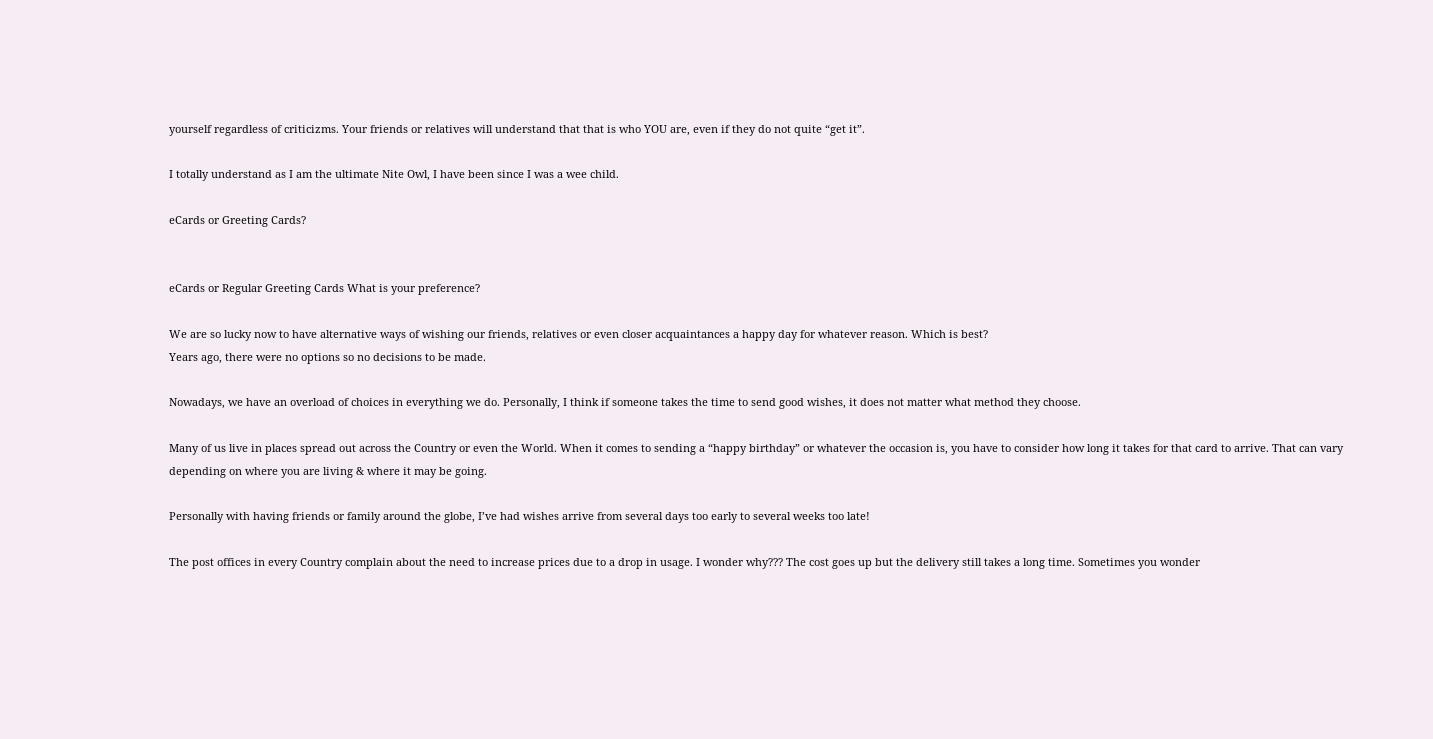yourself regardless of criticizms. Your friends or relatives will understand that that is who YOU are, even if they do not quite “get it”.

I totally understand as I am the ultimate Nite Owl, I have been since I was a wee child.

eCards or Greeting Cards?


eCards or Regular Greeting Cards What is your preference?

We are so lucky now to have alternative ways of wishing our friends, relatives or even closer acquaintances a happy day for whatever reason. Which is best?
Years ago, there were no options so no decisions to be made.

Nowadays, we have an overload of choices in everything we do. Personally, I think if someone takes the time to send good wishes, it does not matter what method they choose.

Many of us live in places spread out across the Country or even the World. When it comes to sending a “happy birthday” or whatever the occasion is, you have to consider how long it takes for that card to arrive. That can vary depending on where you are living & where it may be going.

Personally with having friends or family around the globe, I’ve had wishes arrive from several days too early to several weeks too late!

The post offices in every Country complain about the need to increase prices due to a drop in usage. I wonder why??? The cost goes up but the delivery still takes a long time. Sometimes you wonder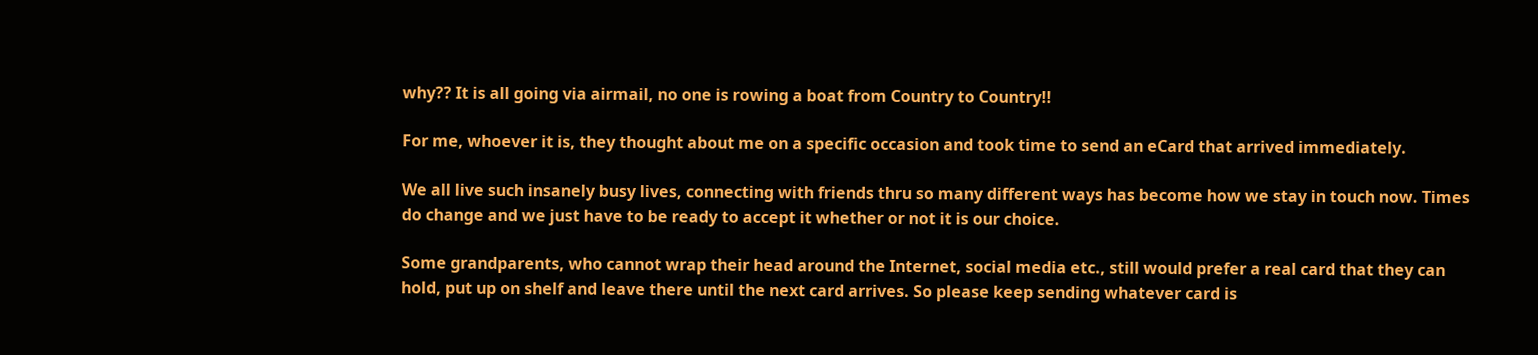why?? It is all going via airmail, no one is rowing a boat from Country to Country!!

For me, whoever it is, they thought about me on a specific occasion and took time to send an eCard that arrived immediately.

We all live such insanely busy lives, connecting with friends thru so many different ways has become how we stay in touch now. Times do change and we just have to be ready to accept it whether or not it is our choice.

Some grandparents, who cannot wrap their head around the Internet, social media etc., still would prefer a real card that they can hold, put up on shelf and leave there until the next card arrives. So please keep sending whatever card is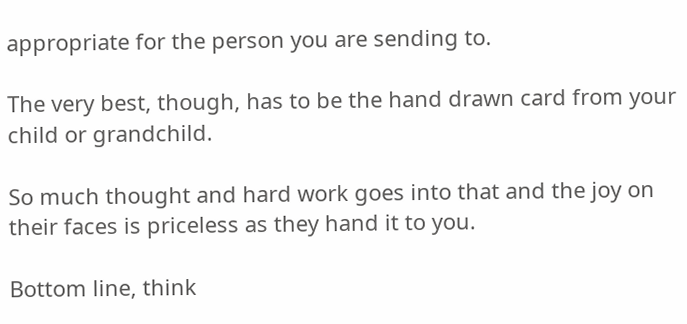appropriate for the person you are sending to.

The very best, though, has to be the hand drawn card from your child or grandchild.

So much thought and hard work goes into that and the joy on their faces is priceless as they hand it to you.

Bottom line, think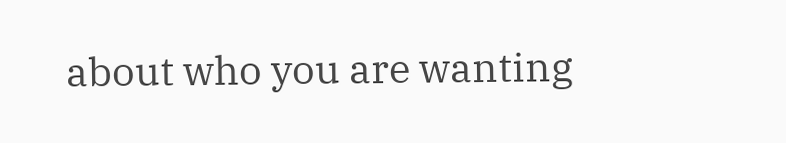about who you are wanting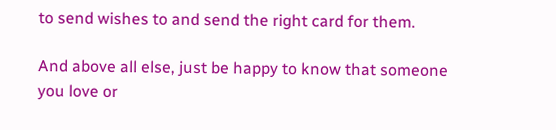to send wishes to and send the right card for them.

And above all else, just be happy to know that someone you love or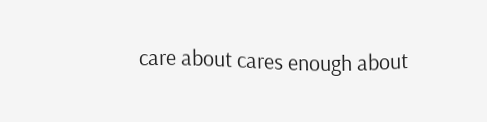care about cares enough about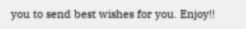you to send best wishes for you. Enjoy!!